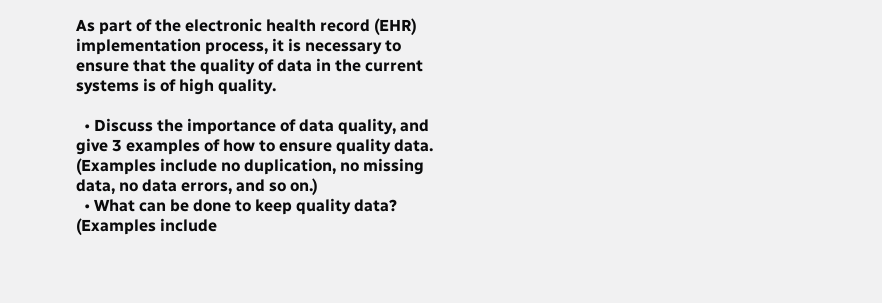As part of the electronic health record (EHR) implementation process, it is necessary to ensure that the quality of data in the current systems is of high quality.

  • Discuss the importance of data quality, and give 3 examples of how to ensure quality data. (Examples include no duplication, no missing data, no data errors, and so on.)
  • What can be done to keep quality data? (Examples include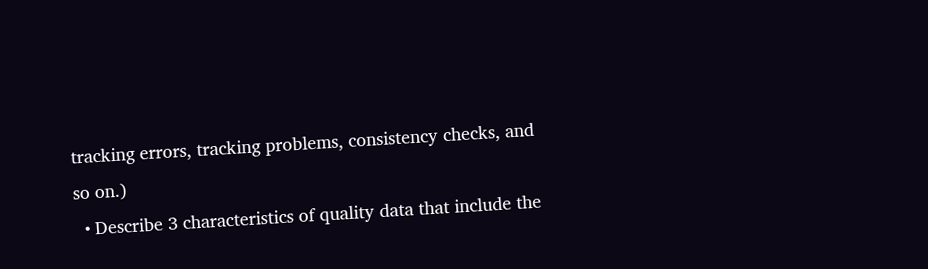tracking errors, tracking problems, consistency checks, and so on.)
  • Describe 3 characteristics of quality data that include the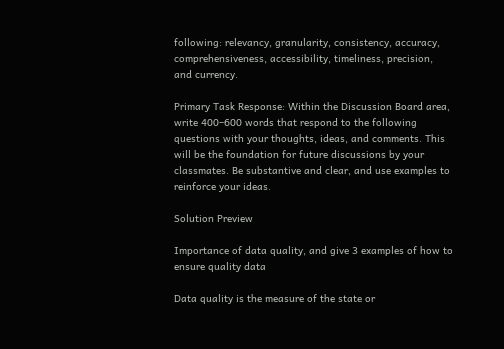following: relevancy, granularity, consistency, accuracy, comprehensiveness, accessibility, timeliness, precision, and currency.

Primary Task Response: Within the Discussion Board area, write 400–600 words that respond to the following questions with your thoughts, ideas, and comments. This will be the foundation for future discussions by your classmates. Be substantive and clear, and use examples to reinforce your ideas.

Solution Preview

Importance of data quality, and give 3 examples of how to ensure quality data

Data quality is the measure of the state or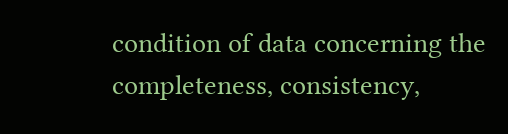condition of data concerning the completeness, consistency,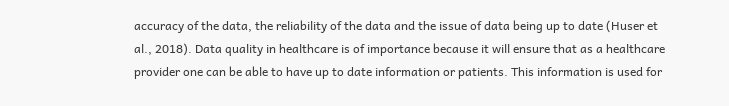accuracy of the data, the reliability of the data and the issue of data being up to date (Huser et al., 2018). Data quality in healthcare is of importance because it will ensure that as a healthcare provider one can be able to have up to date information or patients. This information is used for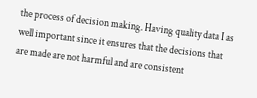the process of decision making. Having quality data I as well important since it ensures that the decisions that are made are not harmful and are consistent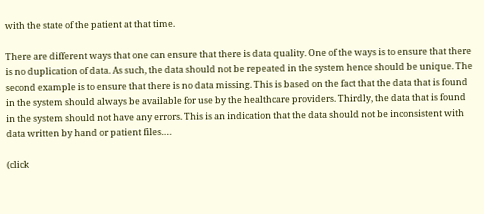with the state of the patient at that time.

There are different ways that one can ensure that there is data quality. One of the ways is to ensure that there is no duplication of data. As such, the data should not be repeated in the system hence should be unique. The second example is to ensure that there is no data missing. This is based on the fact that the data that is found in the system should always be available for use by the healthcare providers. Thirdly, the data that is found in the system should not have any errors. This is an indication that the data should not be inconsistent with data written by hand or patient files….

(click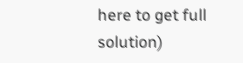here to get full solution)